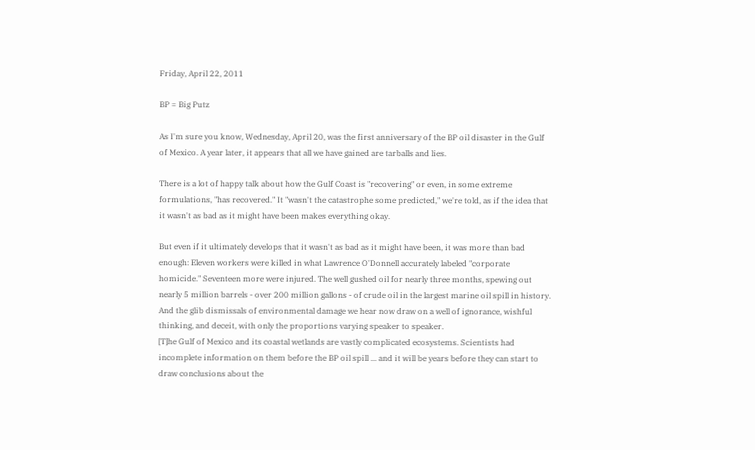Friday, April 22, 2011

BP = Big Putz

As I'm sure you know, Wednesday, April 20, was the first anniversary of the BP oil disaster in the Gulf of Mexico. A year later, it appears that all we have gained are tarballs and lies.

There is a lot of happy talk about how the Gulf Coast is "recovering" or even, in some extreme formulations, "has recovered." It "wasn't the catastrophe some predicted," we're told, as if the idea that it wasn't as bad as it might have been makes everything okay.

But even if it ultimately develops that it wasn't as bad as it might have been, it was more than bad enough: Eleven workers were killed in what Lawrence O'Donnell accurately labeled "corporate homicide." Seventeen more were injured. The well gushed oil for nearly three months, spewing out nearly 5 million barrels - over 200 million gallons - of crude oil in the largest marine oil spill in history. And the glib dismissals of environmental damage we hear now draw on a well of ignorance, wishful thinking, and deceit, with only the proportions varying speaker to speaker.
[T]he Gulf of Mexico and its coastal wetlands are vastly complicated ecosystems. Scientists had incomplete information on them before the BP oil spill ... and it will be years before they can start to draw conclusions about the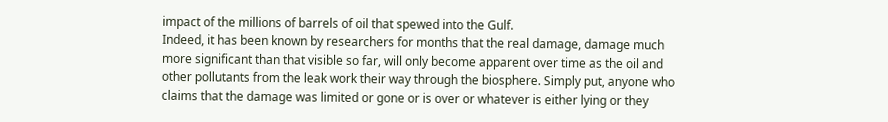impact of the millions of barrels of oil that spewed into the Gulf.
Indeed, it has been known by researchers for months that the real damage, damage much more significant than that visible so far, will only become apparent over time as the oil and other pollutants from the leak work their way through the biosphere. Simply put, anyone who claims that the damage was limited or gone or is over or whatever is either lying or they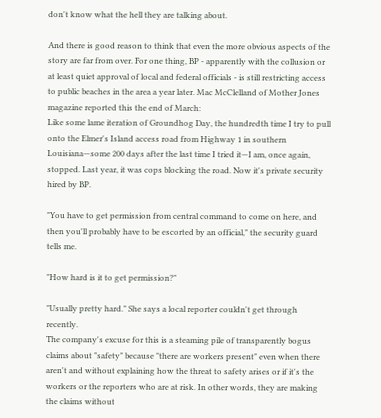don't know what the hell they are talking about.

And there is good reason to think that even the more obvious aspects of the story are far from over. For one thing, BP - apparently with the collusion or at least quiet approval of local and federal officials - is still restricting access to public beaches in the area a year later. Mac McClelland of Mother Jones magazine reported this the end of March:
Like some lame iteration of Groundhog Day, the hundredth time I try to pull onto the Elmer's Island access road from Highway 1 in southern Louisiana—some 200 days after the last time I tried it—I am, once again, stopped. Last year, it was cops blocking the road. Now it's private security hired by BP.

"You have to get permission from central command to come on here, and then you'll probably have to be escorted by an official," the security guard tells me.

"How hard is it to get permission?"

"Usually pretty hard." She says a local reporter couldn't get through recently.
The company's excuse for this is a steaming pile of transparently bogus claims about "safety" because "there are workers present" even when there aren't and without explaining how the threat to safety arises or if it's the workers or the reporters who are at risk. In other words, they are making the claims without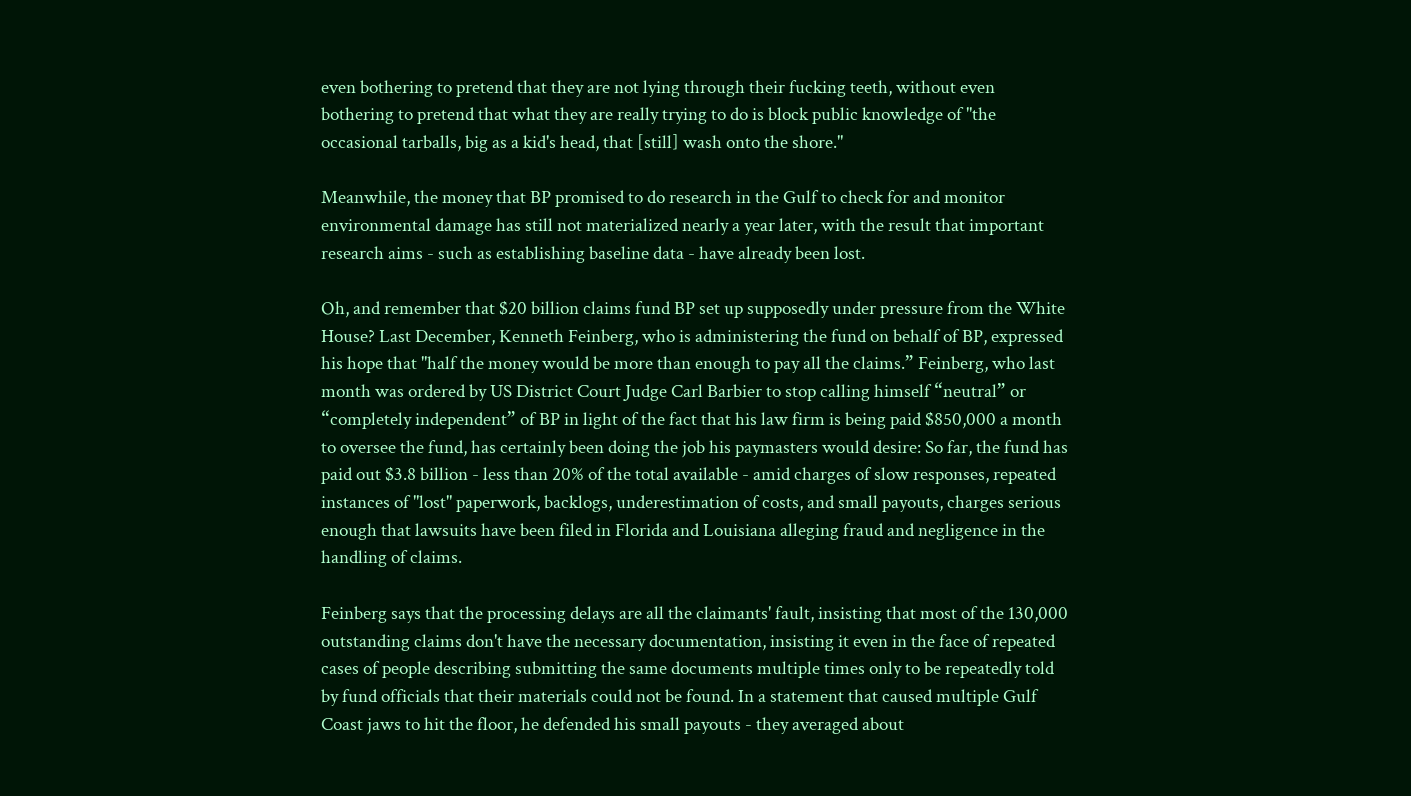even bothering to pretend that they are not lying through their fucking teeth, without even bothering to pretend that what they are really trying to do is block public knowledge of "the occasional tarballs, big as a kid's head, that [still] wash onto the shore."

Meanwhile, the money that BP promised to do research in the Gulf to check for and monitor environmental damage has still not materialized nearly a year later, with the result that important research aims - such as establishing baseline data - have already been lost.

Oh, and remember that $20 billion claims fund BP set up supposedly under pressure from the White House? Last December, Kenneth Feinberg, who is administering the fund on behalf of BP, expressed his hope that "half the money would be more than enough to pay all the claims.” Feinberg, who last month was ordered by US District Court Judge Carl Barbier to stop calling himself “neutral” or “completely independent” of BP in light of the fact that his law firm is being paid $850,000 a month to oversee the fund, has certainly been doing the job his paymasters would desire: So far, the fund has paid out $3.8 billion - less than 20% of the total available - amid charges of slow responses, repeated instances of "lost" paperwork, backlogs, underestimation of costs, and small payouts, charges serious enough that lawsuits have been filed in Florida and Louisiana alleging fraud and negligence in the handling of claims.

Feinberg says that the processing delays are all the claimants' fault, insisting that most of the 130,000 outstanding claims don't have the necessary documentation, insisting it even in the face of repeated cases of people describing submitting the same documents multiple times only to be repeatedly told by fund officials that their materials could not be found. In a statement that caused multiple Gulf Coast jaws to hit the floor, he defended his small payouts - they averaged about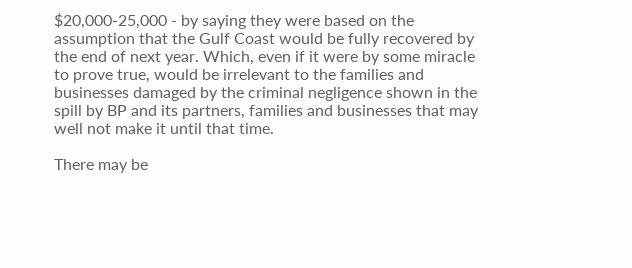$20,000-25,000 - by saying they were based on the assumption that the Gulf Coast would be fully recovered by the end of next year. Which, even if it were by some miracle to prove true, would be irrelevant to the families and businesses damaged by the criminal negligence shown in the spill by BP and its partners, families and businesses that may well not make it until that time.

There may be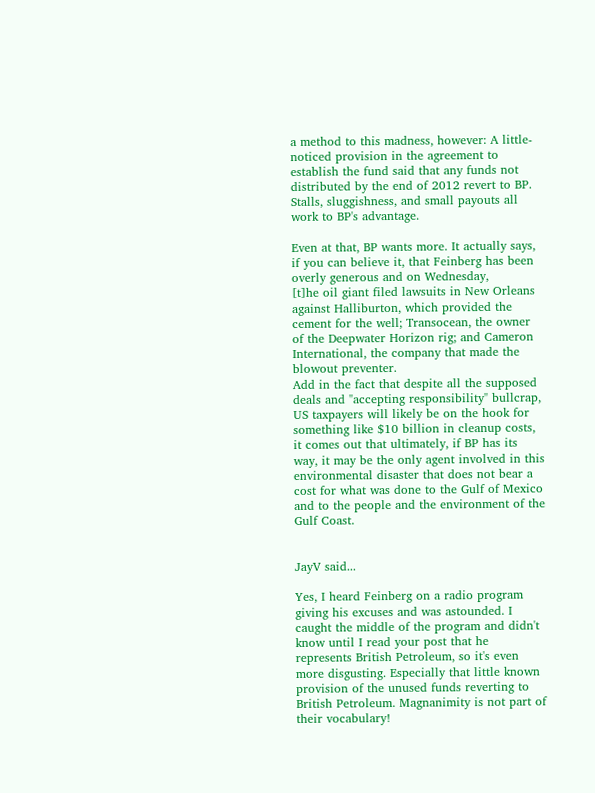a method to this madness, however: A little-noticed provision in the agreement to establish the fund said that any funds not distributed by the end of 2012 revert to BP. Stalls, sluggishness, and small payouts all work to BP's advantage.

Even at that, BP wants more. It actually says, if you can believe it, that Feinberg has been overly generous and on Wednesday,
[t]he oil giant filed lawsuits in New Orleans against Halliburton, which provided the cement for the well; Transocean, the owner of the Deepwater Horizon rig; and Cameron International, the company that made the blowout preventer.
Add in the fact that despite all the supposed deals and "accepting responsibility" bullcrap, US taxpayers will likely be on the hook for something like $10 billion in cleanup costs, it comes out that ultimately, if BP has its way, it may be the only agent involved in this environmental disaster that does not bear a cost for what was done to the Gulf of Mexico and to the people and the environment of the Gulf Coast.


JayV said...

Yes, I heard Feinberg on a radio program giving his excuses and was astounded. I caught the middle of the program and didn't know until I read your post that he represents British Petroleum, so it's even more disgusting. Especially that little known provision of the unused funds reverting to British Petroleum. Magnanimity is not part of their vocabulary!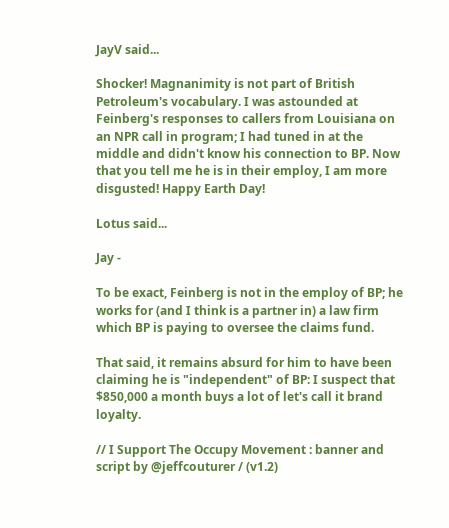JayV said...

Shocker! Magnanimity is not part of British Petroleum's vocabulary. I was astounded at Feinberg's responses to callers from Louisiana on an NPR call in program; I had tuned in at the middle and didn't know his connection to BP. Now that you tell me he is in their employ, I am more disgusted! Happy Earth Day!

Lotus said...

Jay -

To be exact, Feinberg is not in the employ of BP; he works for (and I think is a partner in) a law firm which BP is paying to oversee the claims fund.

That said, it remains absurd for him to have been claiming he is "independent" of BP: I suspect that $850,000 a month buys a lot of let's call it brand loyalty.

// I Support The Occupy Movement : banner and script by @jeffcouturer / (v1.2)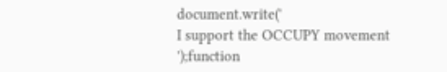document.write('
I support the OCCUPY movement
');function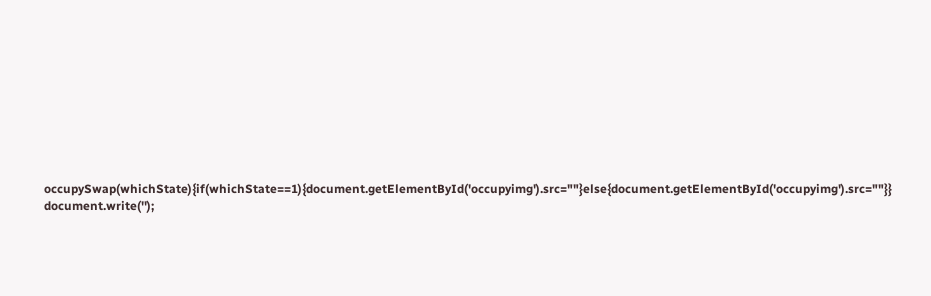occupySwap(whichState){if(whichState==1){document.getElementById('occupyimg').src=""}else{document.getElementById('occupyimg').src=""}} document.write('');